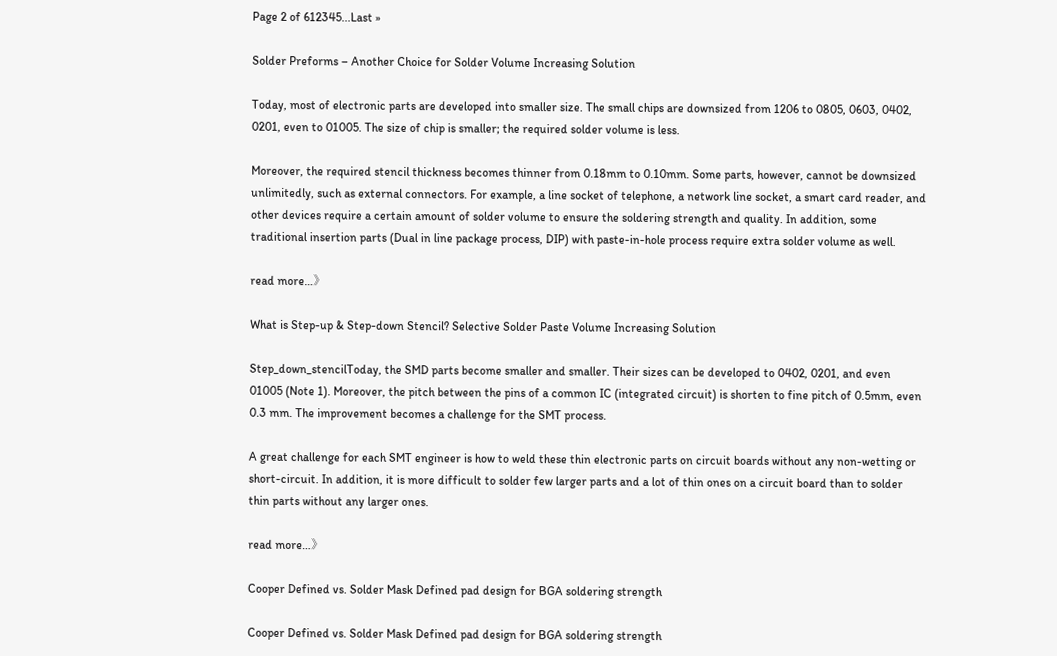Page 2 of 612345...Last »

Solder Preforms – Another Choice for Solder Volume Increasing Solution

Today, most of electronic parts are developed into smaller size. The small chips are downsized from 1206 to 0805, 0603, 0402, 0201, even to 01005. The size of chip is smaller; the required solder volume is less.

Moreover, the required stencil thickness becomes thinner from 0.18mm to 0.10mm. Some parts, however, cannot be downsized unlimitedly, such as external connectors. For example, a line socket of telephone, a network line socket, a smart card reader, and other devices require a certain amount of solder volume to ensure the soldering strength and quality. In addition, some traditional insertion parts (Dual in line package process, DIP) with paste-in-hole process require extra solder volume as well.

read more…》

What is Step-up & Step-down Stencil? Selective Solder Paste Volume Increasing Solution

Step_down_stencilToday, the SMD parts become smaller and smaller. Their sizes can be developed to 0402, 0201, and even 01005 (Note 1). Moreover, the pitch between the pins of a common IC (integrated circuit) is shorten to fine pitch of 0.5mm, even 0.3 mm. The improvement becomes a challenge for the SMT process.

A great challenge for each SMT engineer is how to weld these thin electronic parts on circuit boards without any non-wetting or short-circuit. In addition, it is more difficult to solder few larger parts and a lot of thin ones on a circuit board than to solder thin parts without any larger ones.

read more…》

Cooper Defined vs. Solder Mask Defined pad design for BGA soldering strength

Cooper Defined vs. Solder Mask Defined pad design for BGA soldering strength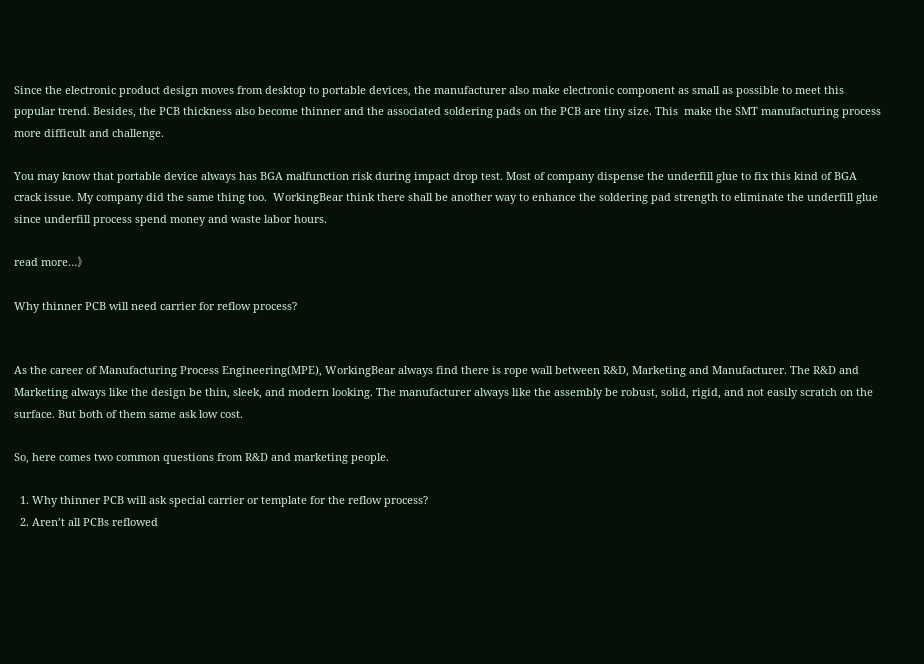Since the electronic product design moves from desktop to portable devices, the manufacturer also make electronic component as small as possible to meet this popular trend. Besides, the PCB thickness also become thinner and the associated soldering pads on the PCB are tiny size. This  make the SMT manufacturing process more difficult and challenge.

You may know that portable device always has BGA malfunction risk during impact drop test. Most of company dispense the underfill glue to fix this kind of BGA crack issue. My company did the same thing too.  WorkingBear think there shall be another way to enhance the soldering pad strength to eliminate the underfill glue since underfill process spend money and waste labor hours.

read more…》

Why thinner PCB will need carrier for reflow process?


As the career of Manufacturing Process Engineering(MPE), WorkingBear always find there is rope wall between R&D, Marketing and Manufacturer. The R&D and Marketing always like the design be thin, sleek, and modern looking. The manufacturer always like the assembly be robust, solid, rigid, and not easily scratch on the surface. But both of them same ask low cost.

So, here comes two common questions from R&D and marketing people.

  1. Why thinner PCB will ask special carrier or template for the reflow process?
  2. Aren’t all PCBs reflowed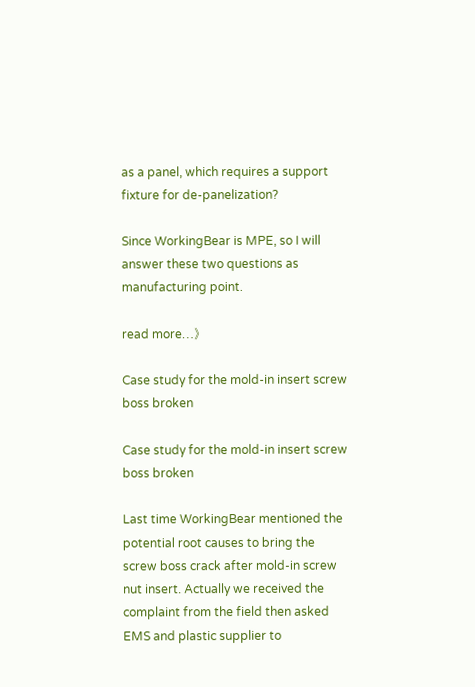as a panel, which requires a support fixture for de-panelization?

Since WorkingBear is MPE, so I will answer these two questions as manufacturing point.

read more…》

Case study for the mold-in insert screw boss broken

Case study for the mold-in insert screw boss broken

Last time WorkingBear mentioned the potential root causes to bring the screw boss crack after mold-in screw nut insert. Actually we received the complaint from the field then asked EMS and plastic supplier to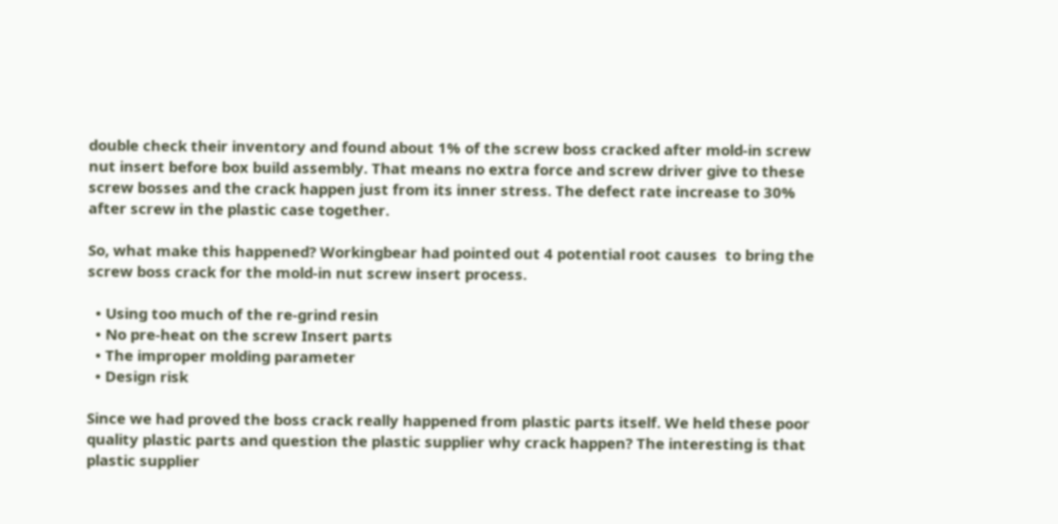double check their inventory and found about 1% of the screw boss cracked after mold-in screw nut insert before box build assembly. That means no extra force and screw driver give to these screw bosses and the crack happen just from its inner stress. The defect rate increase to 30% after screw in the plastic case together.

So, what make this happened? Workingbear had pointed out 4 potential root causes  to bring the screw boss crack for the mold-in nut screw insert process.

  • Using too much of the re-grind resin
  • No pre-heat on the screw Insert parts
  • The improper molding parameter
  • Design risk

Since we had proved the boss crack really happened from plastic parts itself. We held these poor quality plastic parts and question the plastic supplier why crack happen? The interesting is that plastic supplier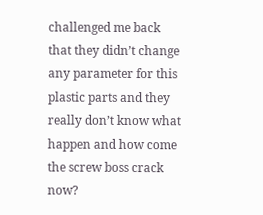challenged me back that they didn’t change any parameter for this plastic parts and they really don’t know what happen and how come the screw boss crack now?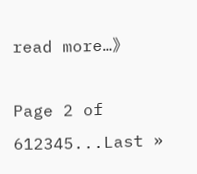read more…》

Page 2 of 612345...Last »